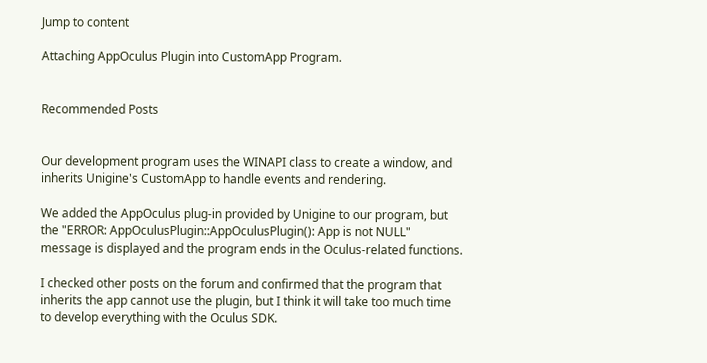Jump to content

Attaching AppOculus Plugin into CustomApp Program.


Recommended Posts


Our development program uses the WINAPI class to create a window, and inherits Unigine's CustomApp to handle events and rendering.

We added the AppOculus plug-in provided by Unigine to our program, but the "ERROR: AppOculusPlugin::AppOculusPlugin(): App is not NULL" message is displayed and the program ends in the Oculus-related functions.

I checked other posts on the forum and confirmed that the program that inherits the app cannot use the plugin, but I think it will take too much time to develop everything with the Oculus SDK.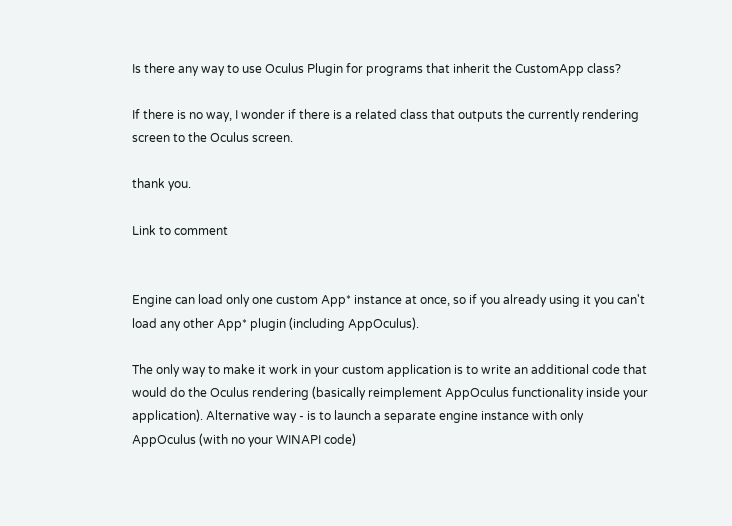Is there any way to use Oculus Plugin for programs that inherit the CustomApp class?

If there is no way, I wonder if there is a related class that outputs the currently rendering screen to the Oculus screen.

thank you.

Link to comment


Engine can load only one custom App* instance at once, so if you already using it you can't load any other App* plugin (including AppOculus).

The only way to make it work in your custom application is to write an additional code that would do the Oculus rendering (basically reimplement AppOculus functionality inside your application). Alternative way - is to launch a separate engine instance with only AppOculus (with no your WINAPI code)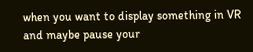when you want to display something in VR and maybe pause your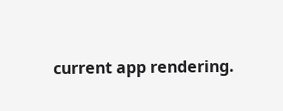current app rendering.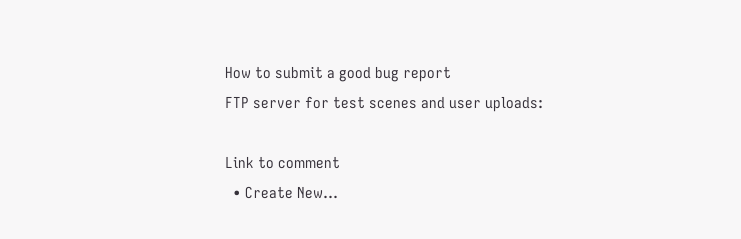How to submit a good bug report
FTP server for test scenes and user uploads:

Link to comment
  • Create New...